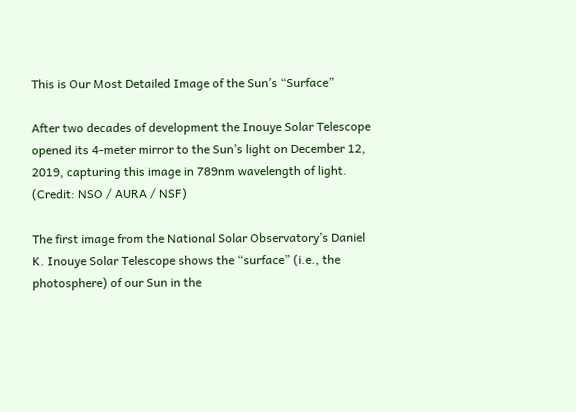This is Our Most Detailed Image of the Sun’s “Surface”

After two decades of development the Inouye Solar Telescope opened its 4-meter mirror to the Sun’s light on December 12, 2019, capturing this image in 789nm wavelength of light. (Credit: NSO / AURA / NSF)

The first image from the National Solar Observatory’s Daniel K. Inouye Solar Telescope shows the “surface” (i.e., the photosphere) of our Sun in the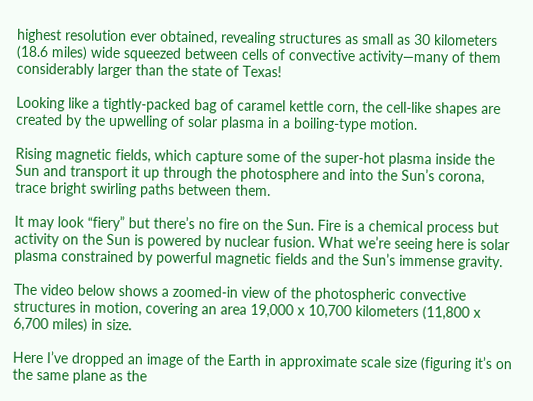highest resolution ever obtained, revealing structures as small as 30 kilometers (18.6 miles) wide squeezed between cells of convective activity—many of them considerably larger than the state of Texas!

Looking like a tightly-packed bag of caramel kettle corn, the cell-like shapes are created by the upwelling of solar plasma in a boiling-type motion.

Rising magnetic fields, which capture some of the super-hot plasma inside the Sun and transport it up through the photosphere and into the Sun’s corona, trace bright swirling paths between them.

It may look “fiery” but there’s no fire on the Sun. Fire is a chemical process but activity on the Sun is powered by nuclear fusion. What we’re seeing here is solar plasma constrained by powerful magnetic fields and the Sun’s immense gravity.

The video below shows a zoomed-in view of the photospheric convective structures in motion, covering an area 19,000 x 10,700 kilometers (11,800 x 6,700 miles) in size.

Here I’ve dropped an image of the Earth in approximate scale size (figuring it’s on the same plane as the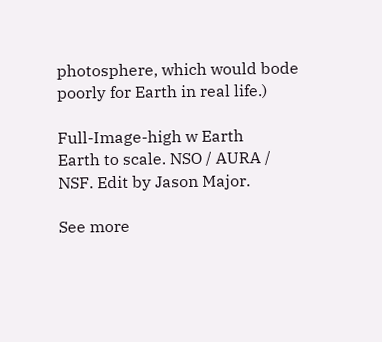photosphere, which would bode poorly for Earth in real life.)

Full-Image-high w Earth
Earth to scale. NSO / AURA / NSF. Edit by Jason Major.

See more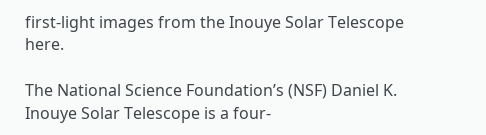first-light images from the Inouye Solar Telescope here.

The National Science Foundation’s (NSF) Daniel K. Inouye Solar Telescope is a four-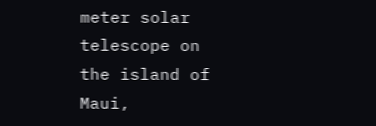meter solar telescope on the island of Maui,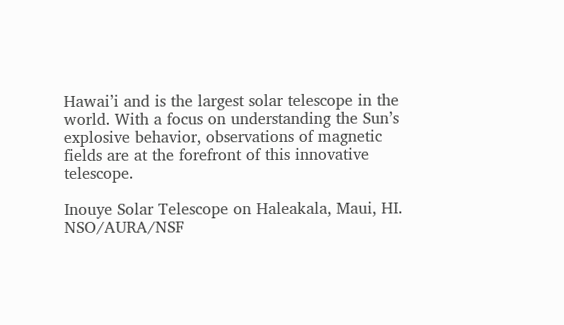Hawai’i and is the largest solar telescope in the world. With a focus on understanding the Sun’s explosive behavior, observations of magnetic fields are at the forefront of this innovative telescope.

Inouye Solar Telescope on Haleakala, Maui, HI. NSO/AURA/NSF